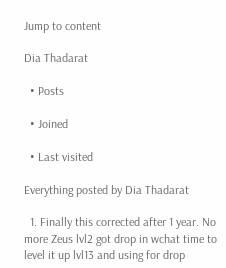Jump to content

Dia Thadarat

  • Posts

  • Joined

  • Last visited

Everything posted by Dia Thadarat

  1. Finally this corrected after 1 year. No more Zeus lvl2 got drop in wchat time to level it up lvl13 and using for drop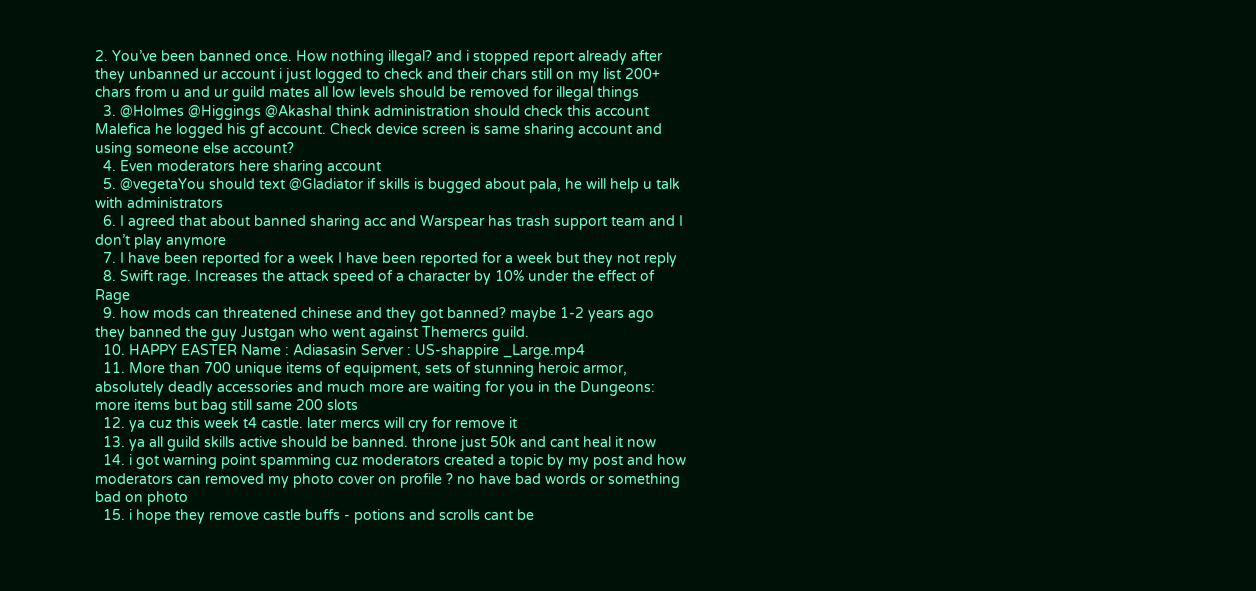2. You’ve been banned once. How nothing illegal? and i stopped report already after they unbanned ur account i just logged to check and their chars still on my list 200+ chars from u and ur guild mates all low levels should be removed for illegal things
  3. @Holmes @Higgings @AkashaI think administration should check this account Malefica he logged his gf account. Check device screen is same sharing account and using someone else account?
  4. Even moderators here sharing account
  5. @vegetaYou should text @Gladiator if skills is bugged about pala, he will help u talk with administrators
  6. I agreed that about banned sharing acc and Warspear has trash support team and I don’t play anymore
  7. I have been reported for a week I have been reported for a week but they not reply
  8. Swift rage. Increases the attack speed of a character by 10% under the effect of Rage
  9. how mods can threatened chinese and they got banned? maybe 1-2 years ago they banned the guy Justgan who went against Themercs guild.
  10. HAPPY EASTER Name : Adiasasin Server : US-shappire _Large.mp4
  11. More than 700 unique items of equipment, sets of stunning heroic armor, absolutely deadly accessories and much more are waiting for you in the Dungeons: more items but bag still same 200 slots
  12. ya cuz this week t4 castle. later mercs will cry for remove it
  13. ya all guild skills active should be banned. throne just 50k and cant heal it now
  14. i got warning point spamming cuz moderators created a topic by my post and how moderators can removed my photo cover on profile ? no have bad words or something bad on photo
  15. i hope they remove castle buffs - potions and scrolls cant be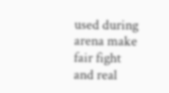used during arena make fair fight and real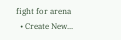fight for arena
  • Create New...